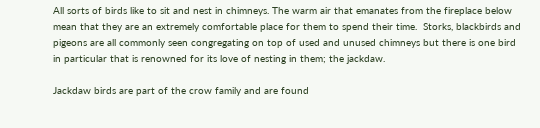All sorts of birds like to sit and nest in chimneys. The warm air that emanates from the fireplace below mean that they are an extremely comfortable place for them to spend their time.  Storks, blackbirds and pigeons are all commonly seen congregating on top of used and unused chimneys but there is one bird in particular that is renowned for its love of nesting in them; the jackdaw.

Jackdaw birds are part of the crow family and are found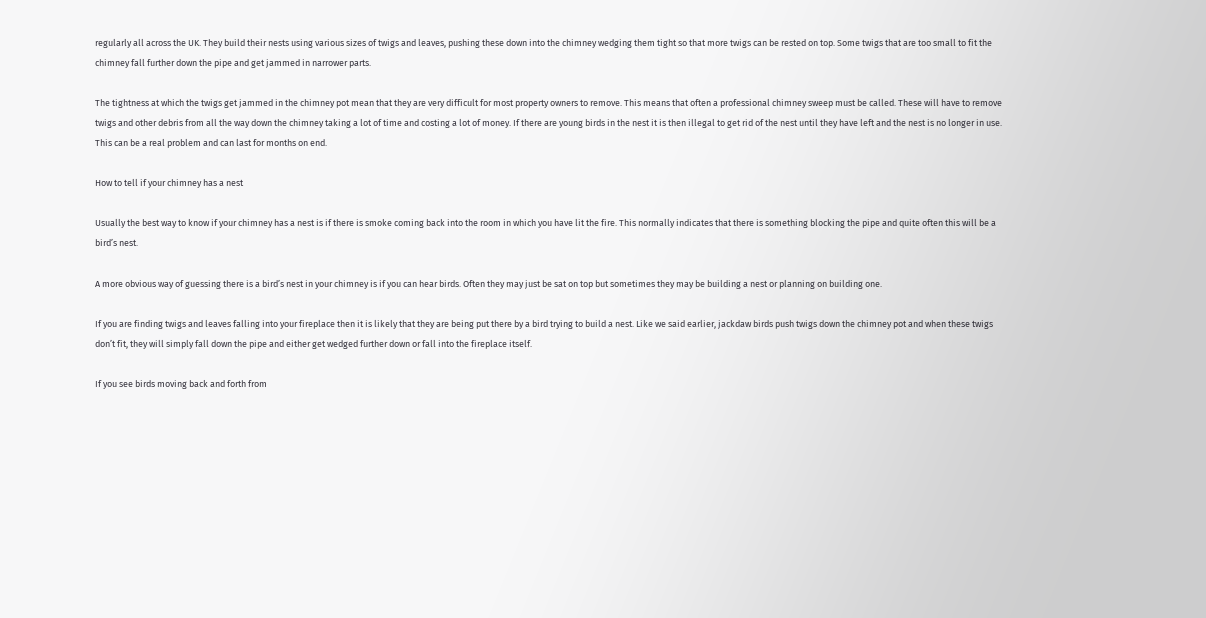regularly all across the UK. They build their nests using various sizes of twigs and leaves, pushing these down into the chimney wedging them tight so that more twigs can be rested on top. Some twigs that are too small to fit the chimney fall further down the pipe and get jammed in narrower parts.

The tightness at which the twigs get jammed in the chimney pot mean that they are very difficult for most property owners to remove. This means that often a professional chimney sweep must be called. These will have to remove twigs and other debris from all the way down the chimney taking a lot of time and costing a lot of money. If there are young birds in the nest it is then illegal to get rid of the nest until they have left and the nest is no longer in use. This can be a real problem and can last for months on end.

How to tell if your chimney has a nest

Usually the best way to know if your chimney has a nest is if there is smoke coming back into the room in which you have lit the fire. This normally indicates that there is something blocking the pipe and quite often this will be a bird’s nest.

A more obvious way of guessing there is a bird’s nest in your chimney is if you can hear birds. Often they may just be sat on top but sometimes they may be building a nest or planning on building one.

If you are finding twigs and leaves falling into your fireplace then it is likely that they are being put there by a bird trying to build a nest. Like we said earlier, jackdaw birds push twigs down the chimney pot and when these twigs don’t fit, they will simply fall down the pipe and either get wedged further down or fall into the fireplace itself.

If you see birds moving back and forth from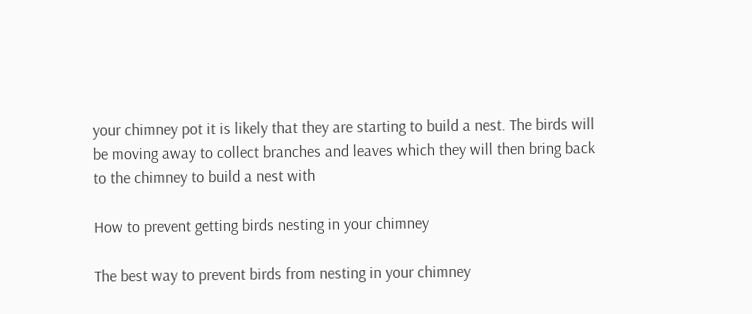your chimney pot it is likely that they are starting to build a nest. The birds will be moving away to collect branches and leaves which they will then bring back to the chimney to build a nest with

How to prevent getting birds nesting in your chimney

The best way to prevent birds from nesting in your chimney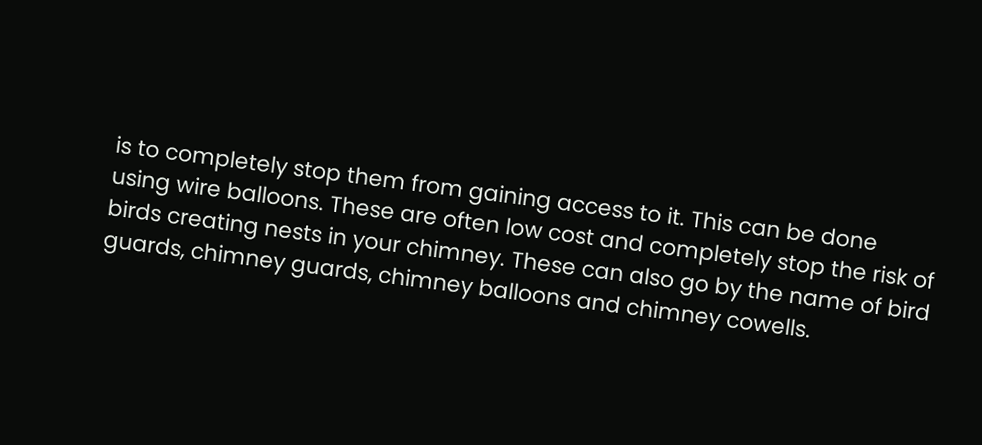is to completely stop them from gaining access to it. This can be done using wire balloons. These are often low cost and completely stop the risk of birds creating nests in your chimney. These can also go by the name of bird guards, chimney guards, chimney balloons and chimney cowells.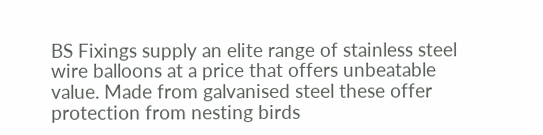BS Fixings supply an elite range of stainless steel wire balloons at a price that offers unbeatable value. Made from galvanised steel these offer protection from nesting birds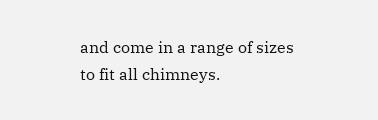and come in a range of sizes to fit all chimneys.